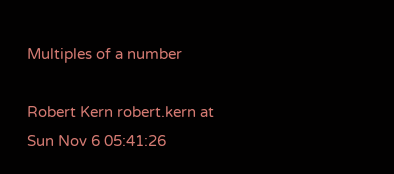Multiples of a number

Robert Kern robert.kern at
Sun Nov 6 05:41:26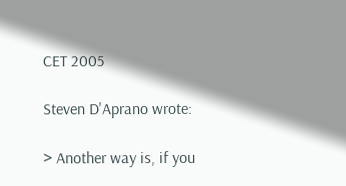CET 2005

Steven D'Aprano wrote:

> Another way is, if you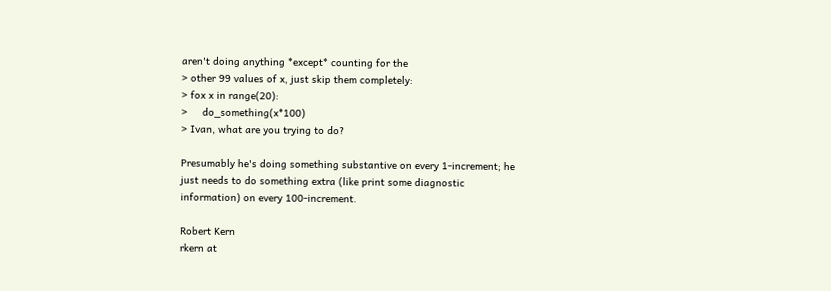aren't doing anything *except* counting for the
> other 99 values of x, just skip them completely:
> fox x in range(20):
>     do_something(x*100)
> Ivan, what are you trying to do?

Presumably he's doing something substantive on every 1-increment; he
just needs to do something extra (like print some diagnostic
information) on every 100-increment.

Robert Kern
rkern at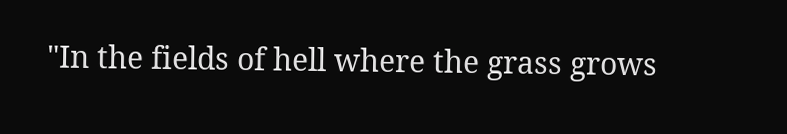"In the fields of hell where the grass grows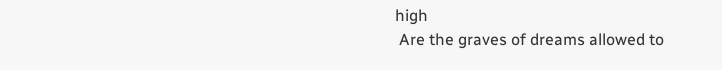high
 Are the graves of dreams allowed to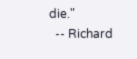die."
  -- Richard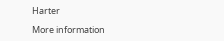Harter

More information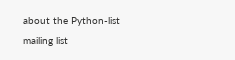about the Python-list mailing list